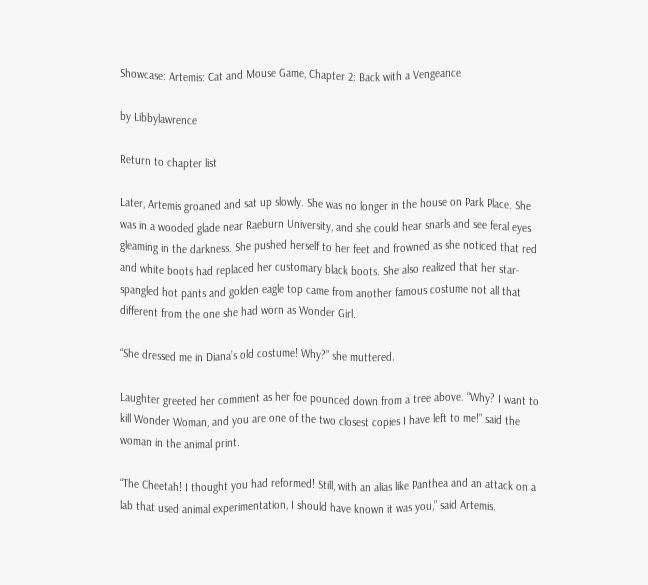Showcase: Artemis: Cat and Mouse Game, Chapter 2: Back with a Vengeance

by Libbylawrence

Return to chapter list

Later, Artemis groaned and sat up slowly. She was no longer in the house on Park Place. She was in a wooded glade near Raeburn University, and she could hear snarls and see feral eyes gleaming in the darkness. She pushed herself to her feet and frowned as she noticed that red and white boots had replaced her customary black boots. She also realized that her star-spangled hot pants and golden eagle top came from another famous costume not all that different from the one she had worn as Wonder Girl.

“She dressed me in Diana’s old costume! Why?” she muttered.

Laughter greeted her comment as her foe pounced down from a tree above. “Why? I want to kill Wonder Woman, and you are one of the two closest copies I have left to me!” said the woman in the animal print.

“The Cheetah! I thought you had reformed! Still, with an alias like Panthea and an attack on a lab that used animal experimentation, I should have known it was you,” said Artemis.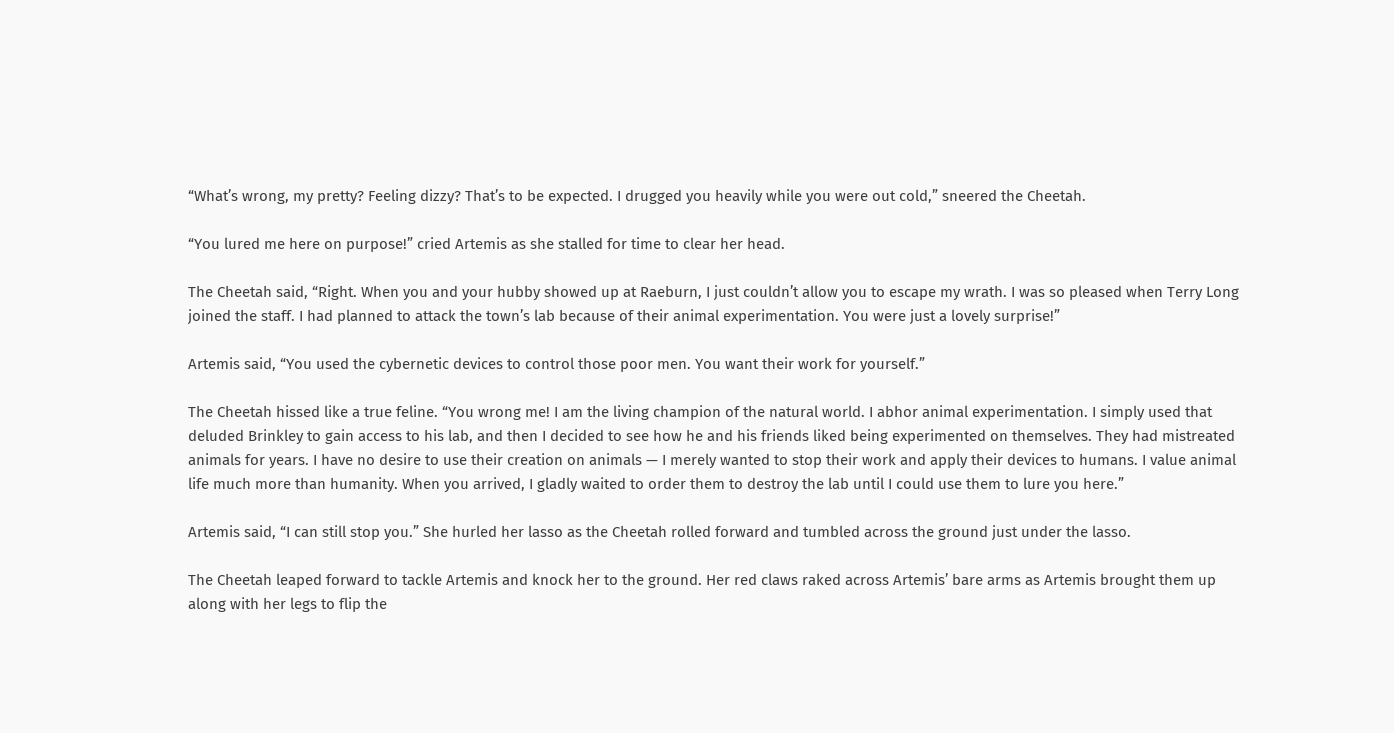“What’s wrong, my pretty? Feeling dizzy? That’s to be expected. I drugged you heavily while you were out cold,” sneered the Cheetah.

“You lured me here on purpose!” cried Artemis as she stalled for time to clear her head.

The Cheetah said, “Right. When you and your hubby showed up at Raeburn, I just couldn’t allow you to escape my wrath. I was so pleased when Terry Long joined the staff. I had planned to attack the town’s lab because of their animal experimentation. You were just a lovely surprise!”

Artemis said, “You used the cybernetic devices to control those poor men. You want their work for yourself.”

The Cheetah hissed like a true feline. “You wrong me! I am the living champion of the natural world. I abhor animal experimentation. I simply used that deluded Brinkley to gain access to his lab, and then I decided to see how he and his friends liked being experimented on themselves. They had mistreated animals for years. I have no desire to use their creation on animals — I merely wanted to stop their work and apply their devices to humans. I value animal life much more than humanity. When you arrived, I gladly waited to order them to destroy the lab until I could use them to lure you here.”

Artemis said, “I can still stop you.” She hurled her lasso as the Cheetah rolled forward and tumbled across the ground just under the lasso.

The Cheetah leaped forward to tackle Artemis and knock her to the ground. Her red claws raked across Artemis’ bare arms as Artemis brought them up along with her legs to flip the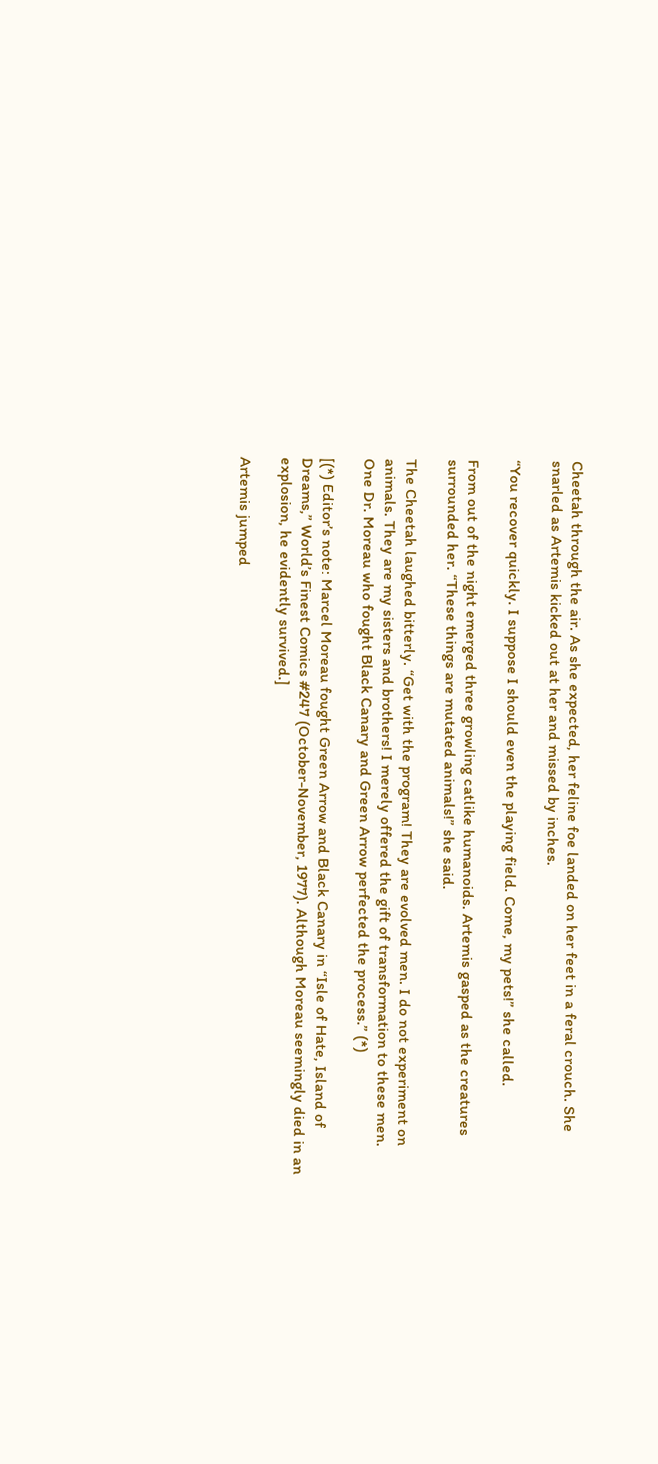Cheetah through the air. As she expected, her feline foe landed on her feet in a feral crouch. She snarled as Artemis kicked out at her and missed by inches.

“You recover quickly. I suppose I should even the playing field. Come, my pets!” she called.

From out of the night emerged three growling catlike humanoids. Artemis gasped as the creatures surrounded her. “These things are mutated animals!” she said.

The Cheetah laughed bitterly. “Get with the program! They are evolved men. I do not experiment on animals. They are my sisters and brothers! I merely offered the gift of transformation to these men. One Dr. Moreau who fought Black Canary and Green Arrow perfected the process.” (*)

[(*) Editor’s note: Marcel Moreau fought Green Arrow and Black Canary in “Isle of Hate, Island of Dreams,” World’s Finest Comics #247 (October-November, 1977). Although Moreau seemingly died in an explosion, he evidently survived.]

Artemis jumped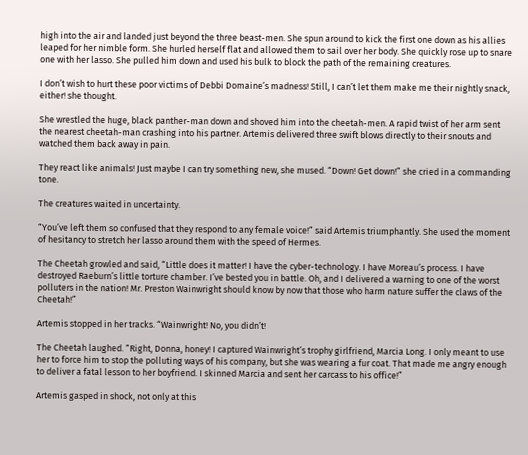high into the air and landed just beyond the three beast-men. She spun around to kick the first one down as his allies leaped for her nimble form. She hurled herself flat and allowed them to sail over her body. She quickly rose up to snare one with her lasso. She pulled him down and used his bulk to block the path of the remaining creatures.

I don’t wish to hurt these poor victims of Debbi Domaine’s madness! Still, I can’t let them make me their nightly snack, either! she thought.

She wrestled the huge, black panther-man down and shoved him into the cheetah-men. A rapid twist of her arm sent the nearest cheetah-man crashing into his partner. Artemis delivered three swift blows directly to their snouts and watched them back away in pain.

They react like animals! Just maybe I can try something new, she mused. “Down! Get down!” she cried in a commanding tone.

The creatures waited in uncertainty.

“You’ve left them so confused that they respond to any female voice!” said Artemis triumphantly. She used the moment of hesitancy to stretch her lasso around them with the speed of Hermes.

The Cheetah growled and said, “Little does it matter! I have the cyber-technology. I have Moreau’s process. I have destroyed Raeburn’s little torture chamber. I’ve bested you in battle. Oh, and I delivered a warning to one of the worst polluters in the nation! Mr. Preston Wainwright should know by now that those who harm nature suffer the claws of the Cheetah!”

Artemis stopped in her tracks. “Wainwright! No, you didn’t!

The Cheetah laughed. “Right, Donna, honey! I captured Wainwright’s trophy girlfriend, Marcia Long. I only meant to use her to force him to stop the polluting ways of his company, but she was wearing a fur coat. That made me angry enough to deliver a fatal lesson to her boyfriend. I skinned Marcia and sent her carcass to his office!”

Artemis gasped in shock, not only at this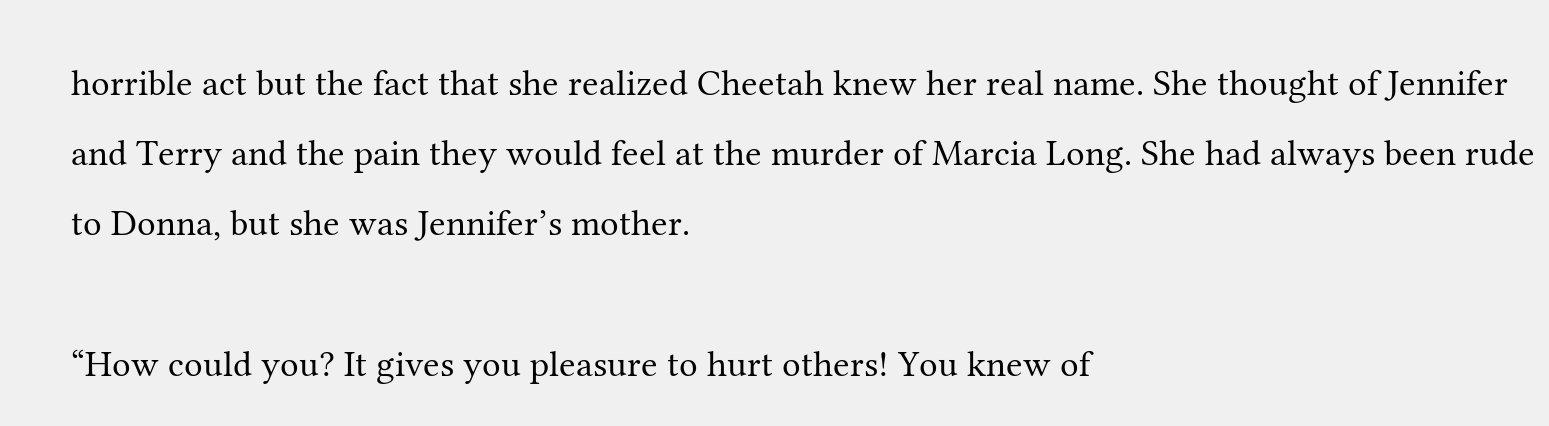horrible act but the fact that she realized Cheetah knew her real name. She thought of Jennifer and Terry and the pain they would feel at the murder of Marcia Long. She had always been rude to Donna, but she was Jennifer’s mother.

“How could you? It gives you pleasure to hurt others! You knew of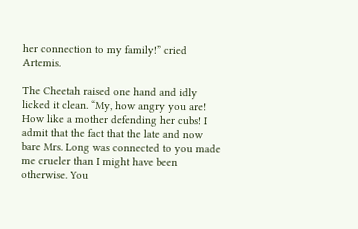her connection to my family!” cried Artemis.

The Cheetah raised one hand and idly licked it clean. “My, how angry you are! How like a mother defending her cubs! I admit that the fact that the late and now bare Mrs. Long was connected to you made me crueler than I might have been otherwise. You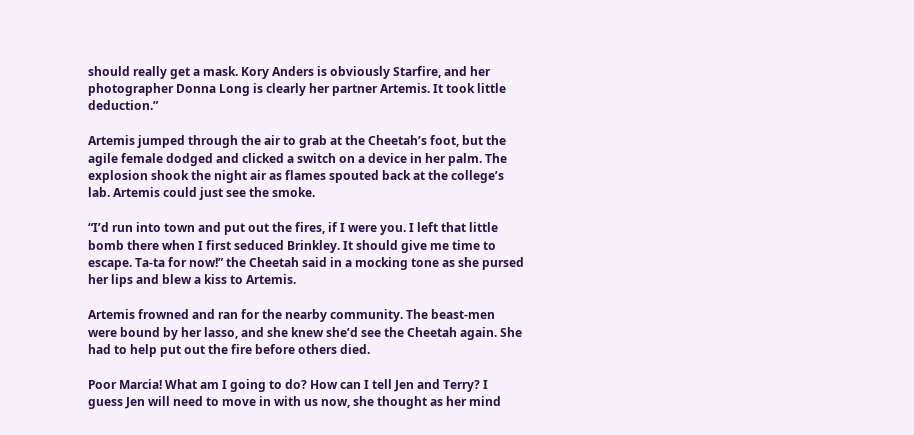should really get a mask. Kory Anders is obviously Starfire, and her photographer Donna Long is clearly her partner Artemis. It took little deduction.”

Artemis jumped through the air to grab at the Cheetah’s foot, but the agile female dodged and clicked a switch on a device in her palm. The explosion shook the night air as flames spouted back at the college’s lab. Artemis could just see the smoke.

“I’d run into town and put out the fires, if I were you. I left that little bomb there when I first seduced Brinkley. It should give me time to escape. Ta-ta for now!” the Cheetah said in a mocking tone as she pursed her lips and blew a kiss to Artemis.

Artemis frowned and ran for the nearby community. The beast-men were bound by her lasso, and she knew she’d see the Cheetah again. She had to help put out the fire before others died.

Poor Marcia! What am I going to do? How can I tell Jen and Terry? I guess Jen will need to move in with us now, she thought as her mind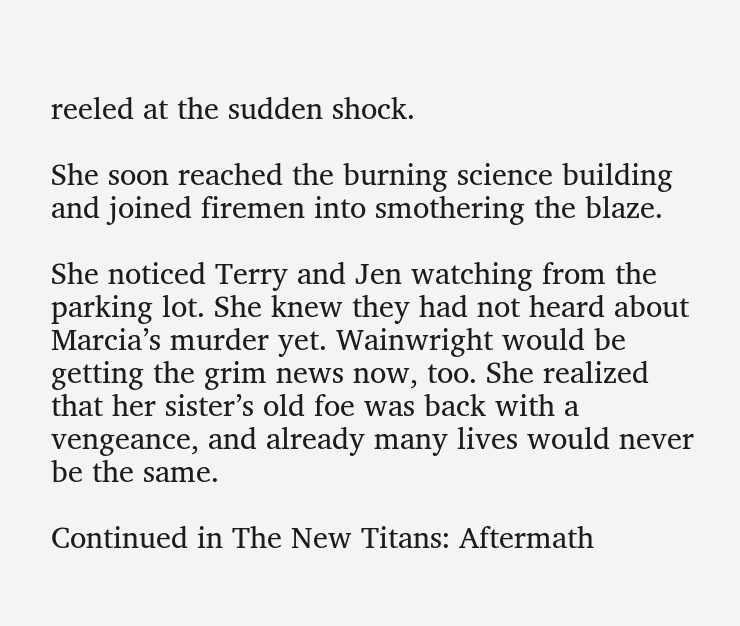reeled at the sudden shock.

She soon reached the burning science building and joined firemen into smothering the blaze.

She noticed Terry and Jen watching from the parking lot. She knew they had not heard about Marcia’s murder yet. Wainwright would be getting the grim news now, too. She realized that her sister’s old foe was back with a vengeance, and already many lives would never be the same.

Continued in The New Titans: Aftermath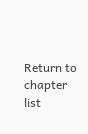Return to chapter list